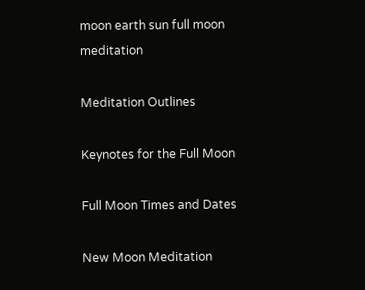moon earth sun full moon meditation

Meditation Outlines

Keynotes for the Full Moon

Full Moon Times and Dates

New Moon Meditation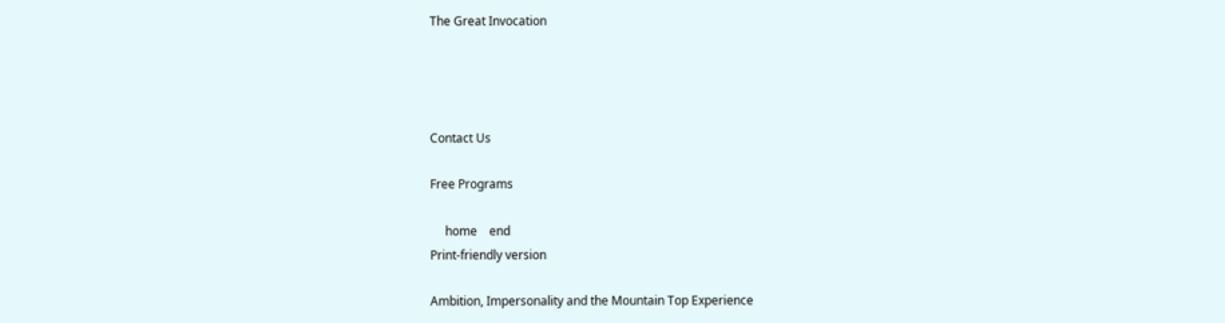The Great Invocation




Contact Us

Free Programs

     home    end
Print-friendly version

Ambition, Impersonality and the Mountain Top Experience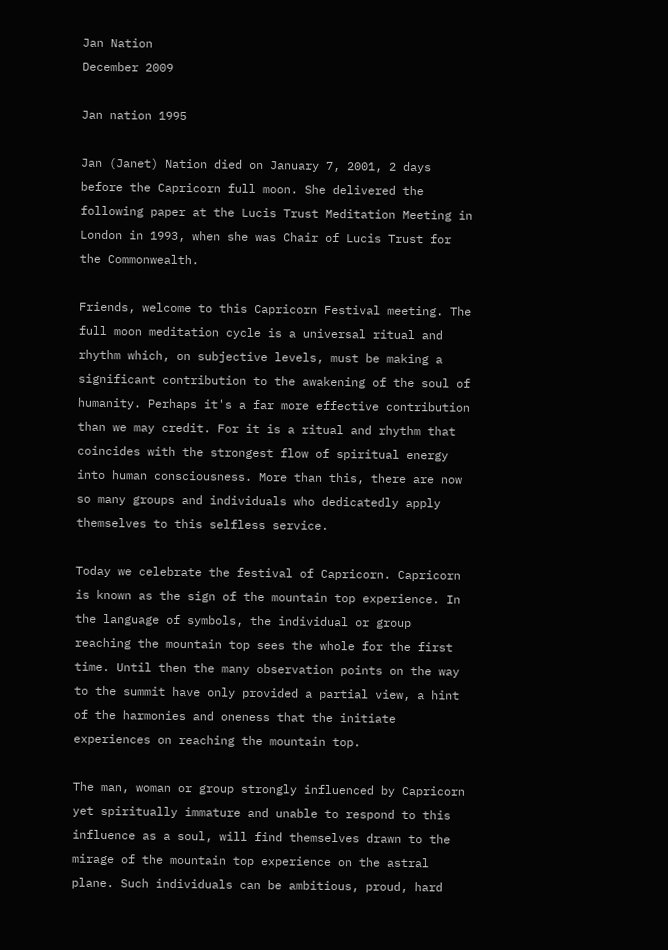Jan Nation
December 2009

Jan nation 1995

Jan (Janet) Nation died on January 7, 2001, 2 days before the Capricorn full moon. She delivered the following paper at the Lucis Trust Meditation Meeting in London in 1993, when she was Chair of Lucis Trust for the Commonwealth.

Friends, welcome to this Capricorn Festival meeting. The full moon meditation cycle is a universal ritual and rhythm which, on subjective levels, must be making a significant contribution to the awakening of the soul of humanity. Perhaps it's a far more effective contribution than we may credit. For it is a ritual and rhythm that coincides with the strongest flow of spiritual energy into human consciousness. More than this, there are now so many groups and individuals who dedicatedly apply themselves to this selfless service.

Today we celebrate the festival of Capricorn. Capricorn is known as the sign of the mountain top experience. In the language of symbols, the individual or group reaching the mountain top sees the whole for the first time. Until then the many observation points on the way to the summit have only provided a partial view, a hint of the harmonies and oneness that the initiate experiences on reaching the mountain top.

The man, woman or group strongly influenced by Capricorn yet spiritually immature and unable to respond to this influence as a soul, will find themselves drawn to the mirage of the mountain top experience on the astral plane. Such individuals can be ambitious, proud, hard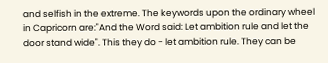and selfish in the extreme. The keywords upon the ordinary wheel in Capricorn are:"And the Word said: Let ambition rule and let the door stand wide". This they do - let ambition rule. They can be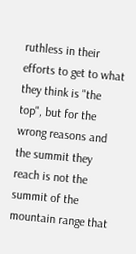ruthless in their efforts to get to what they think is "the top", but for the wrong reasons and the summit they reach is not the summit of the mountain range that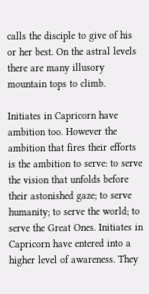calls the disciple to give of his or her best. On the astral levels there are many illusory mountain tops to climb.

Initiates in Capricorn have ambition too. However the ambition that fires their efforts is the ambition to serve: to serve the vision that unfolds before their astonished gaze; to serve humanity; to serve the world; to serve the Great Ones. Initiates in Capricorn have entered into a higher level of awareness. They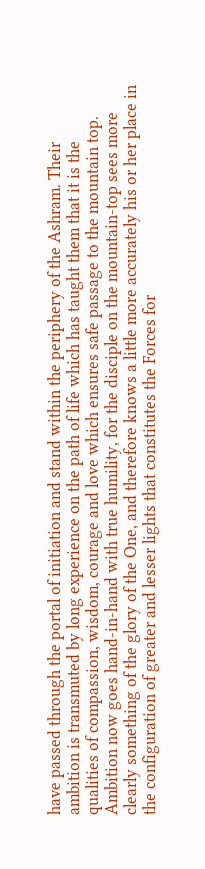have passed through the portal of initiation and stand within the periphery of the Ashram. Their ambition is transmuted by long experience on the path of life which has taught them that it is the qualities of compassion, wisdom, courage and love which ensures safe passage to the mountain top. Ambition now goes hand-in-hand with true humility, for the disciple on the mountain-top sees more clearly something of the glory of the One, and therefore knows a little more accurately his or her place in the configuration of greater and lesser lights that constitutes the Forces for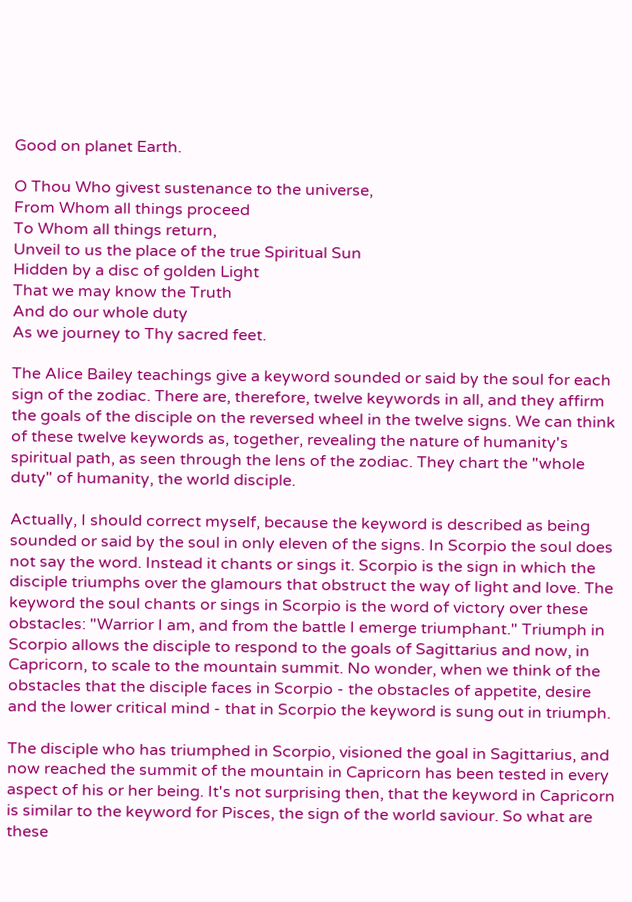Good on planet Earth.

O Thou Who givest sustenance to the universe,
From Whom all things proceed
To Whom all things return,
Unveil to us the place of the true Spiritual Sun
Hidden by a disc of golden Light
That we may know the Truth
And do our whole duty
As we journey to Thy sacred feet.

The Alice Bailey teachings give a keyword sounded or said by the soul for each sign of the zodiac. There are, therefore, twelve keywords in all, and they affirm the goals of the disciple on the reversed wheel in the twelve signs. We can think of these twelve keywords as, together, revealing the nature of humanity's spiritual path, as seen through the lens of the zodiac. They chart the "whole duty" of humanity, the world disciple.

Actually, I should correct myself, because the keyword is described as being sounded or said by the soul in only eleven of the signs. In Scorpio the soul does not say the word. Instead it chants or sings it. Scorpio is the sign in which the disciple triumphs over the glamours that obstruct the way of light and love. The keyword the soul chants or sings in Scorpio is the word of victory over these obstacles: "Warrior I am, and from the battle I emerge triumphant." Triumph in Scorpio allows the disciple to respond to the goals of Sagittarius and now, in Capricorn, to scale to the mountain summit. No wonder, when we think of the obstacles that the disciple faces in Scorpio - the obstacles of appetite, desire and the lower critical mind - that in Scorpio the keyword is sung out in triumph.

The disciple who has triumphed in Scorpio, visioned the goal in Sagittarius, and now reached the summit of the mountain in Capricorn has been tested in every aspect of his or her being. It's not surprising then, that the keyword in Capricorn is similar to the keyword for Pisces, the sign of the world saviour. So what are these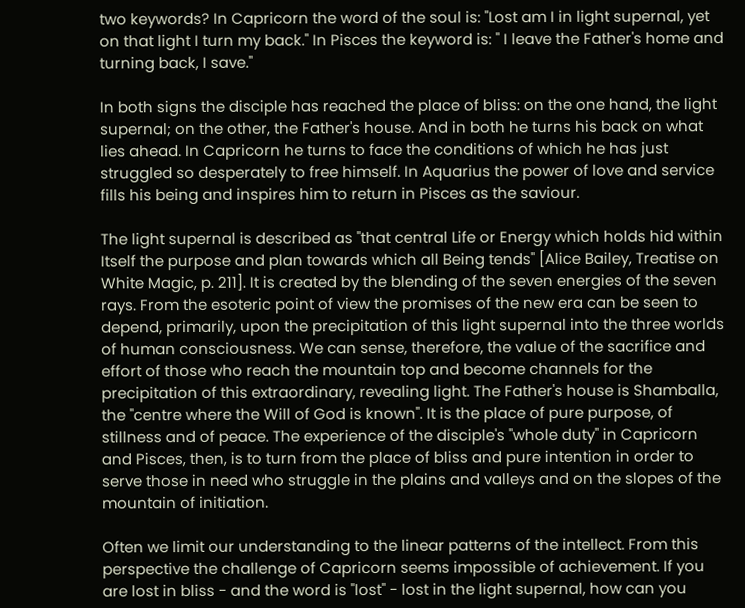two keywords? In Capricorn the word of the soul is: "Lost am I in light supernal, yet on that light I turn my back." In Pisces the keyword is: " I leave the Father's home and turning back, I save."

In both signs the disciple has reached the place of bliss: on the one hand, the light supernal; on the other, the Father's house. And in both he turns his back on what lies ahead. In Capricorn he turns to face the conditions of which he has just struggled so desperately to free himself. In Aquarius the power of love and service fills his being and inspires him to return in Pisces as the saviour.

The light supernal is described as "that central Life or Energy which holds hid within Itself the purpose and plan towards which all Being tends" [Alice Bailey, Treatise on White Magic, p. 211]. It is created by the blending of the seven energies of the seven rays. From the esoteric point of view the promises of the new era can be seen to depend, primarily, upon the precipitation of this light supernal into the three worlds of human consciousness. We can sense, therefore, the value of the sacrifice and effort of those who reach the mountain top and become channels for the precipitation of this extraordinary, revealing light. The Father's house is Shamballa, the "centre where the Will of God is known". It is the place of pure purpose, of stillness and of peace. The experience of the disciple's "whole duty" in Capricorn and Pisces, then, is to turn from the place of bliss and pure intention in order to serve those in need who struggle in the plains and valleys and on the slopes of the mountain of initiation.

Often we limit our understanding to the linear patterns of the intellect. From this perspective the challenge of Capricorn seems impossible of achievement. If you are lost in bliss - and the word is "lost" - lost in the light supernal, how can you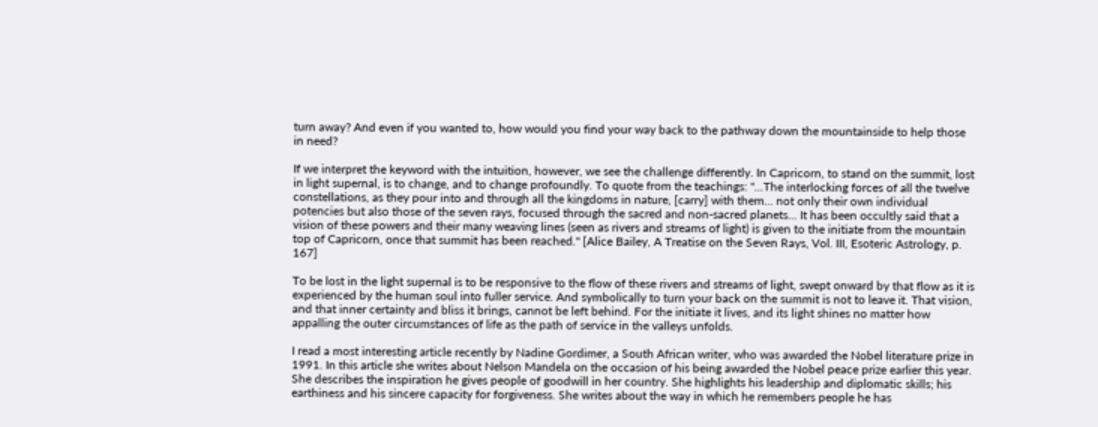turn away? And even if you wanted to, how would you find your way back to the pathway down the mountainside to help those in need?

If we interpret the keyword with the intuition, however, we see the challenge differently. In Capricorn, to stand on the summit, lost in light supernal, is to change, and to change profoundly. To quote from the teachings: "...The interlocking forces of all the twelve constellations, as they pour into and through all the kingdoms in nature, [carry] with them... not only their own individual potencies but also those of the seven rays, focused through the sacred and non-sacred planets... It has been occultly said that a vision of these powers and their many weaving lines (seen as rivers and streams of light) is given to the initiate from the mountain top of Capricorn, once that summit has been reached." [Alice Bailey, A Treatise on the Seven Rays, Vol. III, Esoteric Astrology, p. 167]

To be lost in the light supernal is to be responsive to the flow of these rivers and streams of light, swept onward by that flow as it is experienced by the human soul into fuller service. And symbolically to turn your back on the summit is not to leave it. That vision, and that inner certainty and bliss it brings, cannot be left behind. For the initiate it lives, and its light shines no matter how appalling the outer circumstances of life as the path of service in the valleys unfolds.

I read a most interesting article recently by Nadine Gordimer, a South African writer, who was awarded the Nobel literature prize in 1991. In this article she writes about Nelson Mandela on the occasion of his being awarded the Nobel peace prize earlier this year. She describes the inspiration he gives people of goodwill in her country. She highlights his leadership and diplomatic skills; his earthiness and his sincere capacity for forgiveness. She writes about the way in which he remembers people he has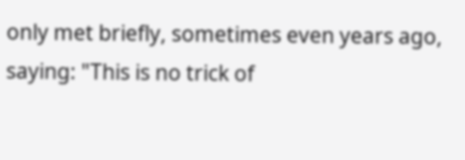only met briefly, sometimes even years ago, saying: "This is no trick of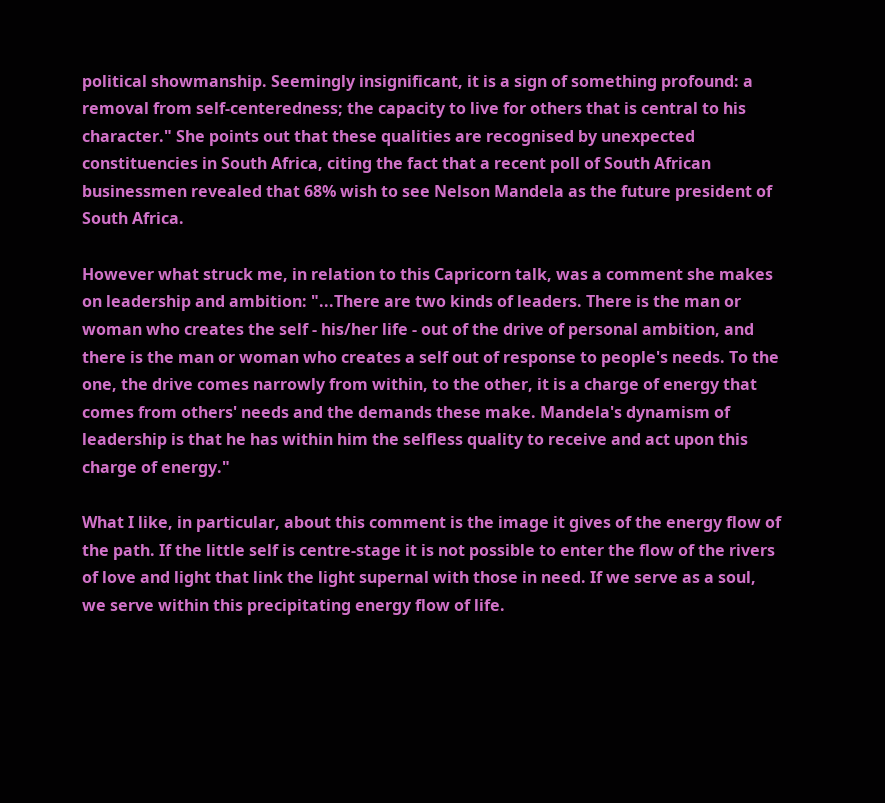political showmanship. Seemingly insignificant, it is a sign of something profound: a removal from self-centeredness; the capacity to live for others that is central to his character." She points out that these qualities are recognised by unexpected constituencies in South Africa, citing the fact that a recent poll of South African businessmen revealed that 68% wish to see Nelson Mandela as the future president of South Africa.

However what struck me, in relation to this Capricorn talk, was a comment she makes on leadership and ambition: "...There are two kinds of leaders. There is the man or woman who creates the self - his/her life - out of the drive of personal ambition, and there is the man or woman who creates a self out of response to people's needs. To the one, the drive comes narrowly from within, to the other, it is a charge of energy that comes from others' needs and the demands these make. Mandela's dynamism of leadership is that he has within him the selfless quality to receive and act upon this charge of energy."

What I like, in particular, about this comment is the image it gives of the energy flow of the path. If the little self is centre-stage it is not possible to enter the flow of the rivers of love and light that link the light supernal with those in need. If we serve as a soul, we serve within this precipitating energy flow of life.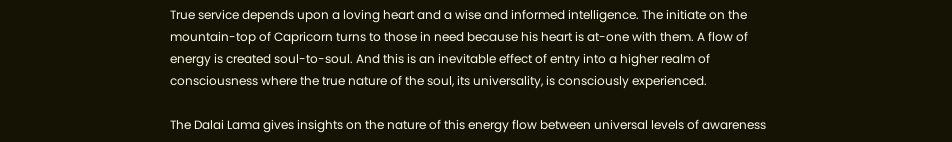True service depends upon a loving heart and a wise and informed intelligence. The initiate on the mountain-top of Capricorn turns to those in need because his heart is at-one with them. A flow of energy is created soul-to-soul. And this is an inevitable effect of entry into a higher realm of consciousness where the true nature of the soul, its universality, is consciously experienced.

The Dalai Lama gives insights on the nature of this energy flow between universal levels of awareness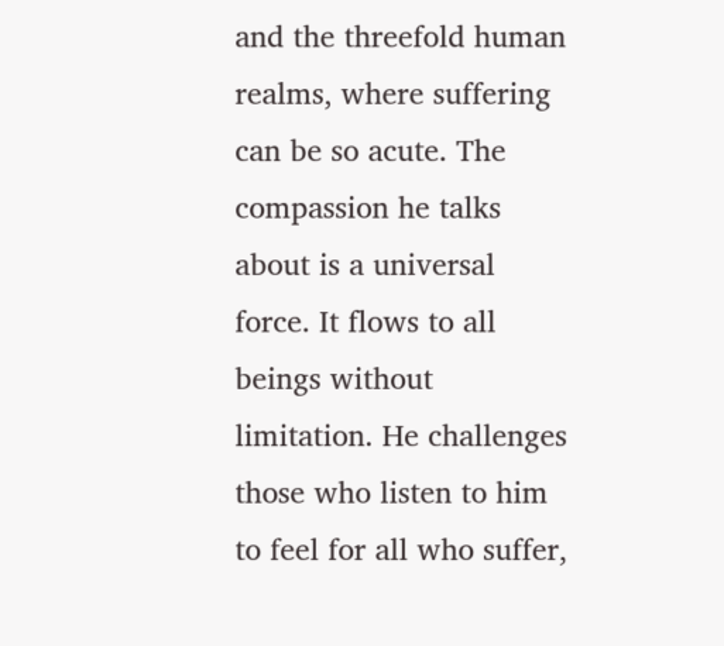and the threefold human realms, where suffering can be so acute. The compassion he talks about is a universal force. It flows to all beings without limitation. He challenges those who listen to him to feel for all who suffer,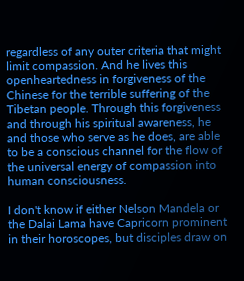regardless of any outer criteria that might limit compassion. And he lives this openheartedness in forgiveness of the Chinese for the terrible suffering of the Tibetan people. Through this forgiveness and through his spiritual awareness, he and those who serve as he does, are able to be a conscious channel for the flow of the universal energy of compassion into human consciousness.

I don't know if either Nelson Mandela or the Dalai Lama have Capricorn prominent in their horoscopes, but disciples draw on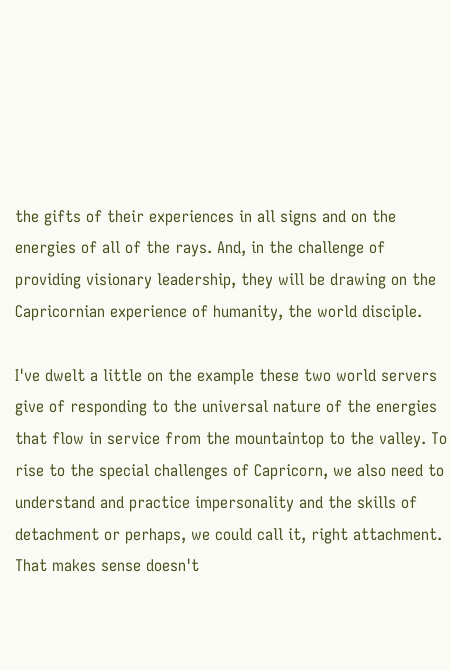the gifts of their experiences in all signs and on the energies of all of the rays. And, in the challenge of providing visionary leadership, they will be drawing on the Capricornian experience of humanity, the world disciple.

I've dwelt a little on the example these two world servers give of responding to the universal nature of the energies that flow in service from the mountaintop to the valley. To rise to the special challenges of Capricorn, we also need to understand and practice impersonality and the skills of detachment or perhaps, we could call it, right attachment. That makes sense doesn't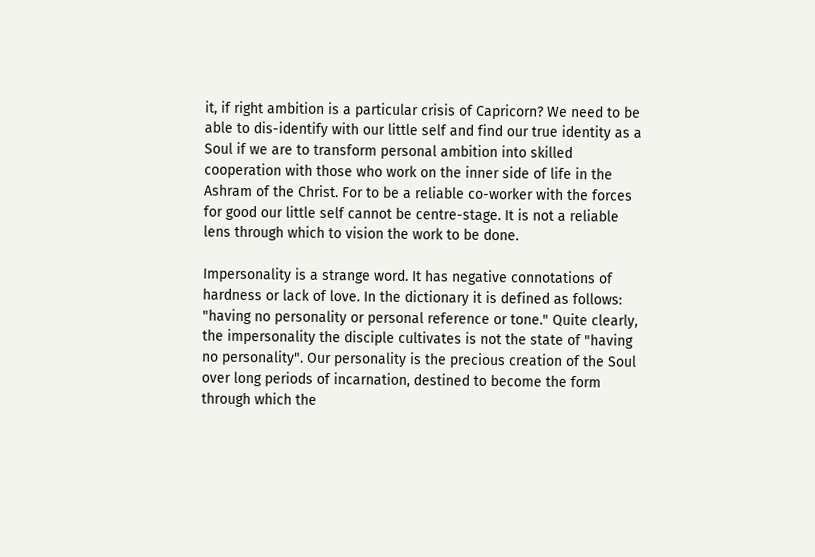it, if right ambition is a particular crisis of Capricorn? We need to be able to dis-identify with our little self and find our true identity as a Soul if we are to transform personal ambition into skilled cooperation with those who work on the inner side of life in the Ashram of the Christ. For to be a reliable co-worker with the forces for good our little self cannot be centre-stage. It is not a reliable lens through which to vision the work to be done.

Impersonality is a strange word. It has negative connotations of hardness or lack of love. In the dictionary it is defined as follows: "having no personality or personal reference or tone." Quite clearly, the impersonality the disciple cultivates is not the state of "having no personality". Our personality is the precious creation of the Soul over long periods of incarnation, destined to become the form through which the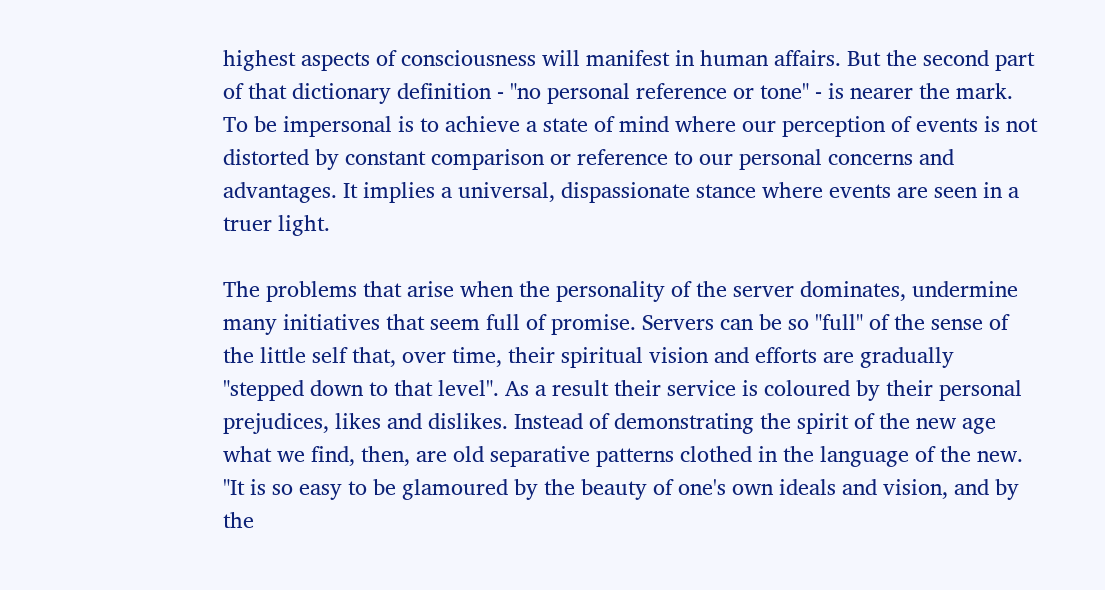highest aspects of consciousness will manifest in human affairs. But the second part of that dictionary definition - "no personal reference or tone" - is nearer the mark. To be impersonal is to achieve a state of mind where our perception of events is not distorted by constant comparison or reference to our personal concerns and advantages. It implies a universal, dispassionate stance where events are seen in a truer light.

The problems that arise when the personality of the server dominates, undermine many initiatives that seem full of promise. Servers can be so "full" of the sense of the little self that, over time, their spiritual vision and efforts are gradually "stepped down to that level". As a result their service is coloured by their personal prejudices, likes and dislikes. Instead of demonstrating the spirit of the new age what we find, then, are old separative patterns clothed in the language of the new. "It is so easy to be glamoured by the beauty of one's own ideals and vision, and by the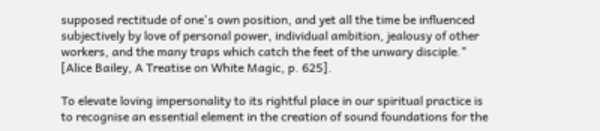supposed rectitude of one's own position, and yet all the time be influenced subjectively by love of personal power, individual ambition, jealousy of other workers, and the many traps which catch the feet of the unwary disciple." [Alice Bailey, A Treatise on White Magic, p. 625].

To elevate loving impersonality to its rightful place in our spiritual practice is to recognise an essential element in the creation of sound foundations for the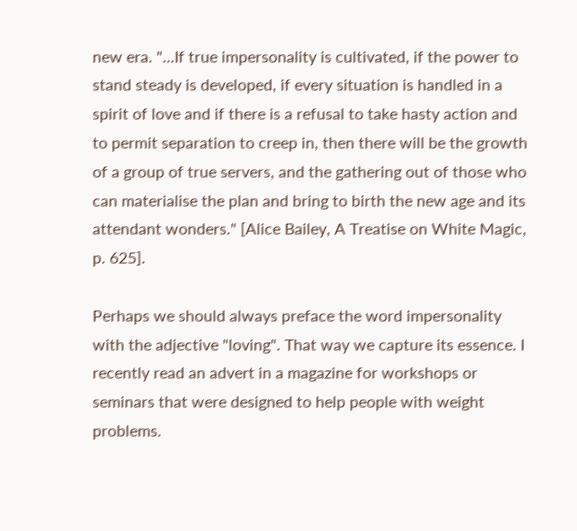new era. "...If true impersonality is cultivated, if the power to stand steady is developed, if every situation is handled in a spirit of love and if there is a refusal to take hasty action and to permit separation to creep in, then there will be the growth of a group of true servers, and the gathering out of those who can materialise the plan and bring to birth the new age and its attendant wonders." [Alice Bailey, A Treatise on White Magic, p. 625].

Perhaps we should always preface the word impersonality with the adjective "loving". That way we capture its essence. I recently read an advert in a magazine for workshops or seminars that were designed to help people with weight problems.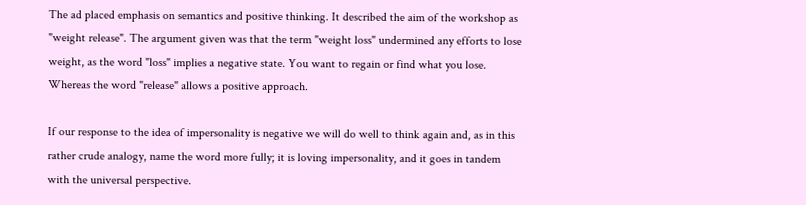The ad placed emphasis on semantics and positive thinking. It described the aim of the workshop as "weight release". The argument given was that the term "weight loss" undermined any efforts to lose weight, as the word "loss" implies a negative state. You want to regain or find what you lose. Whereas the word "release" allows a positive approach.

If our response to the idea of impersonality is negative we will do well to think again and, as in this rather crude analogy, name the word more fully; it is loving impersonality, and it goes in tandem with the universal perspective.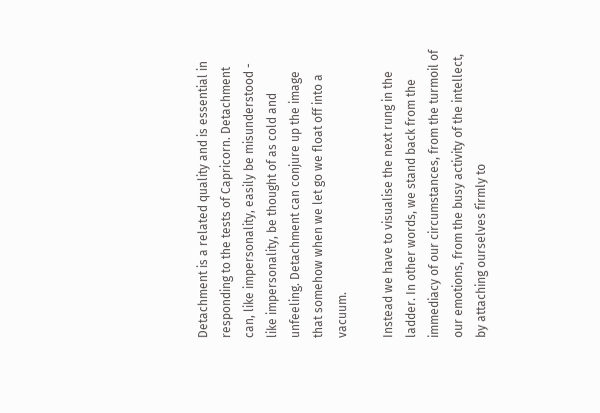Detachment is a related quality and is essential in responding to the tests of Capricorn. Detachment can, like impersonality, easily be misunderstood - like impersonality, be thought of as cold and unfeeling. Detachment can conjure up the image that somehow when we let go we float off into a vacuum.

Instead we have to visualise the next rung in the ladder. In other words, we stand back from the immediacy of our circumstances, from the turmoil of our emotions, from the busy activity of the intellect, by attaching ourselves firmly to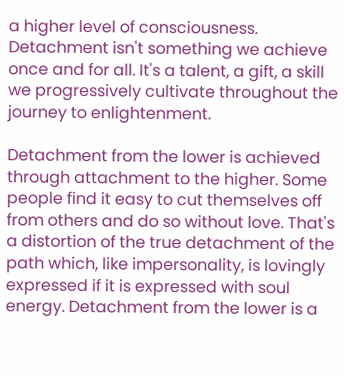a higher level of consciousness. Detachment isn't something we achieve once and for all. It's a talent, a gift, a skill we progressively cultivate throughout the journey to enlightenment.

Detachment from the lower is achieved through attachment to the higher. Some people find it easy to cut themselves off from others and do so without love. That's a distortion of the true detachment of the path which, like impersonality, is lovingly expressed if it is expressed with soul energy. Detachment from the lower is a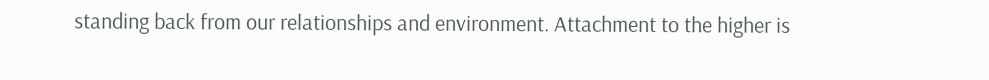standing back from our relationships and environment. Attachment to the higher is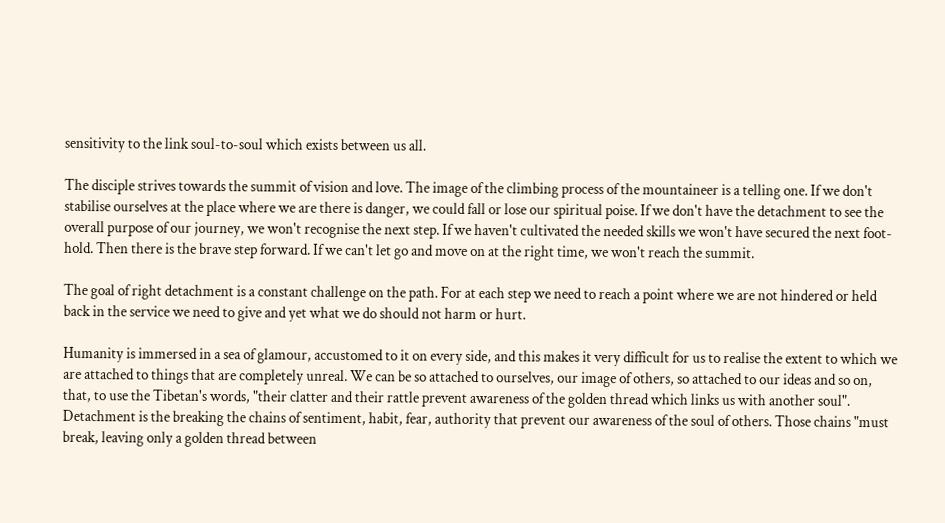sensitivity to the link soul-to-soul which exists between us all.

The disciple strives towards the summit of vision and love. The image of the climbing process of the mountaineer is a telling one. If we don't stabilise ourselves at the place where we are there is danger, we could fall or lose our spiritual poise. If we don't have the detachment to see the overall purpose of our journey, we won't recognise the next step. If we haven't cultivated the needed skills we won't have secured the next foot-hold. Then there is the brave step forward. If we can't let go and move on at the right time, we won't reach the summit.

The goal of right detachment is a constant challenge on the path. For at each step we need to reach a point where we are not hindered or held back in the service we need to give and yet what we do should not harm or hurt.

Humanity is immersed in a sea of glamour, accustomed to it on every side, and this makes it very difficult for us to realise the extent to which we are attached to things that are completely unreal. We can be so attached to ourselves, our image of others, so attached to our ideas and so on, that, to use the Tibetan's words, "their clatter and their rattle prevent awareness of the golden thread which links us with another soul". Detachment is the breaking the chains of sentiment, habit, fear, authority that prevent our awareness of the soul of others. Those chains "must break, leaving only a golden thread between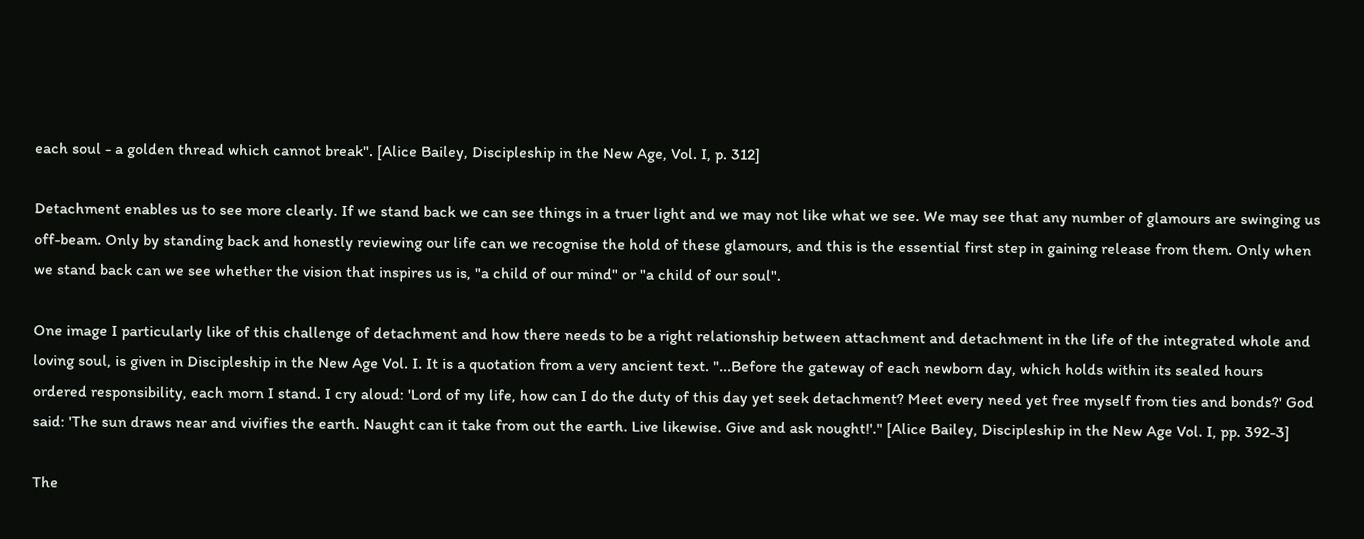each soul - a golden thread which cannot break". [Alice Bailey, Discipleship in the New Age, Vol. I, p. 312]

Detachment enables us to see more clearly. If we stand back we can see things in a truer light and we may not like what we see. We may see that any number of glamours are swinging us off-beam. Only by standing back and honestly reviewing our life can we recognise the hold of these glamours, and this is the essential first step in gaining release from them. Only when we stand back can we see whether the vision that inspires us is, "a child of our mind" or "a child of our soul".

One image I particularly like of this challenge of detachment and how there needs to be a right relationship between attachment and detachment in the life of the integrated whole and loving soul, is given in Discipleship in the New Age Vol. I. It is a quotation from a very ancient text. "...Before the gateway of each newborn day, which holds within its sealed hours ordered responsibility, each morn I stand. I cry aloud: 'Lord of my life, how can I do the duty of this day yet seek detachment? Meet every need yet free myself from ties and bonds?' God said: 'The sun draws near and vivifies the earth. Naught can it take from out the earth. Live likewise. Give and ask nought!'." [Alice Bailey, Discipleship in the New Age Vol. I, pp. 392-3]

The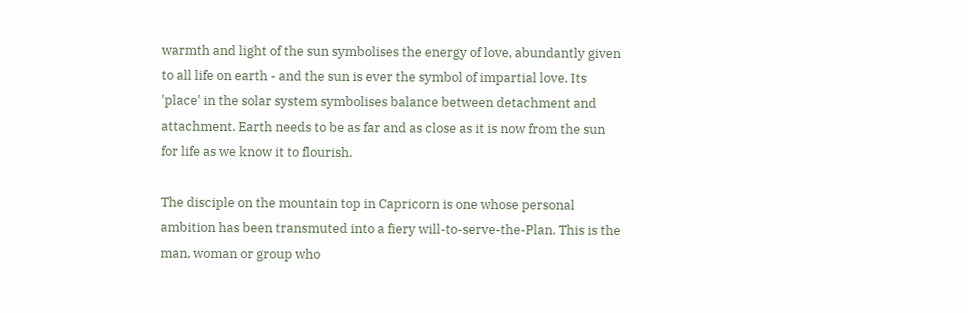warmth and light of the sun symbolises the energy of love, abundantly given to all life on earth - and the sun is ever the symbol of impartial love. Its 'place' in the solar system symbolises balance between detachment and attachment. Earth needs to be as far and as close as it is now from the sun for life as we know it to flourish.

The disciple on the mountain top in Capricorn is one whose personal ambition has been transmuted into a fiery will-to-serve-the-Plan. This is the man, woman or group who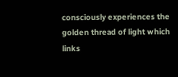consciously experiences the golden thread of light which links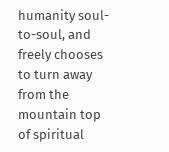humanity soul-to-soul, and freely chooses to turn away from the mountain top of spiritual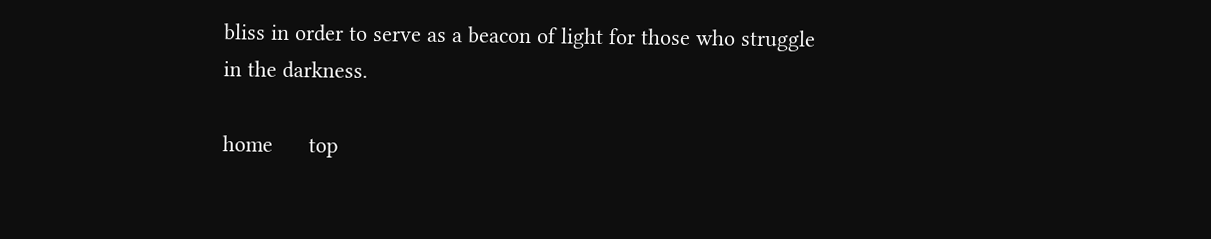bliss in order to serve as a beacon of light for those who struggle in the darkness.

home      top